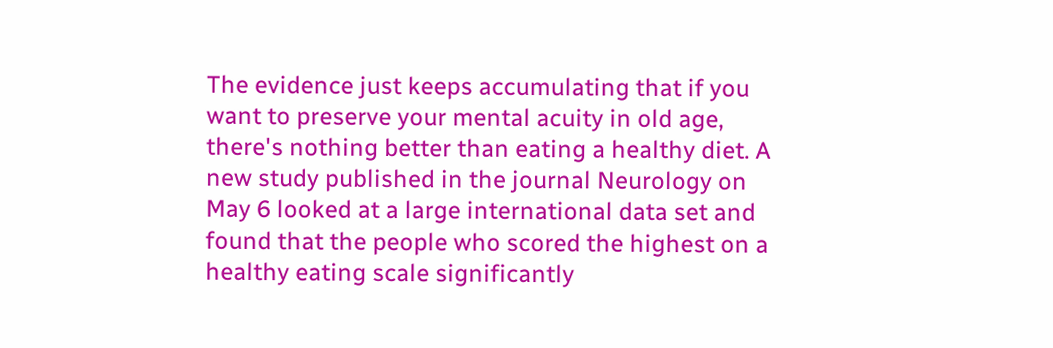The evidence just keeps accumulating that if you want to preserve your mental acuity in old age, there's nothing better than eating a healthy diet. A new study published in the journal Neurology on May 6 looked at a large international data set and found that the people who scored the highest on a healthy eating scale significantly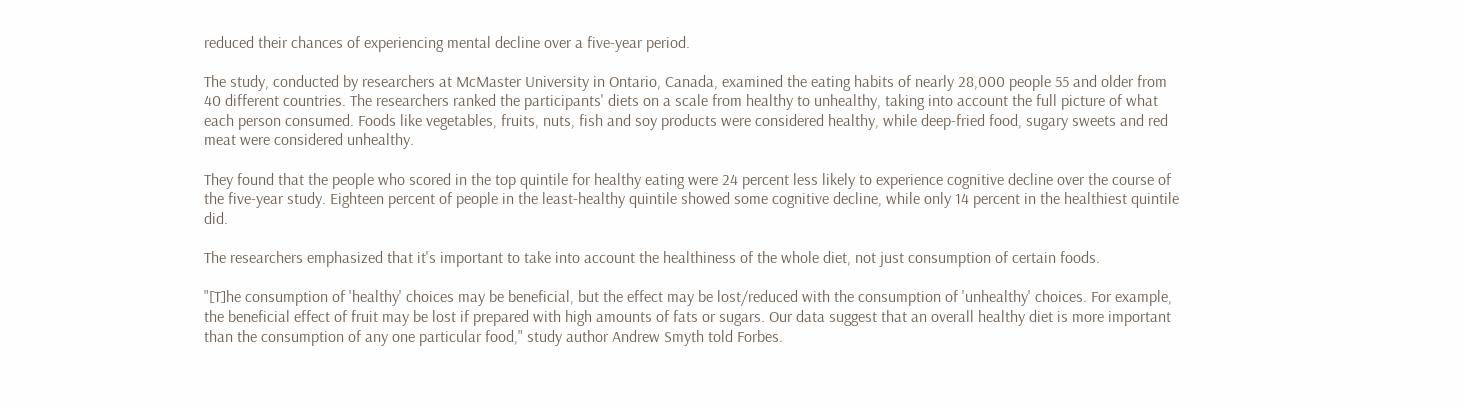reduced their chances of experiencing mental decline over a five-year period.

The study, conducted by researchers at McMaster University in Ontario, Canada, examined the eating habits of nearly 28,000 people 55 and older from 40 different countries. The researchers ranked the participants' diets on a scale from healthy to unhealthy, taking into account the full picture of what each person consumed. Foods like vegetables, fruits, nuts, fish and soy products were considered healthy, while deep-fried food, sugary sweets and red meat were considered unhealthy.

They found that the people who scored in the top quintile for healthy eating were 24 percent less likely to experience cognitive decline over the course of the five-year study. Eighteen percent of people in the least-healthy quintile showed some cognitive decline, while only 14 percent in the healthiest quintile did.

The researchers emphasized that it's important to take into account the healthiness of the whole diet, not just consumption of certain foods.

"[T]he consumption of 'healthy' choices may be beneficial, but the effect may be lost/reduced with the consumption of 'unhealthy' choices. For example, the beneficial effect of fruit may be lost if prepared with high amounts of fats or sugars. Our data suggest that an overall healthy diet is more important than the consumption of any one particular food," study author Andrew Smyth told Forbes.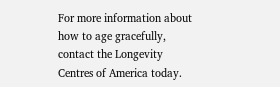For more information about how to age gracefully, contact the Longevity Centres of America today.